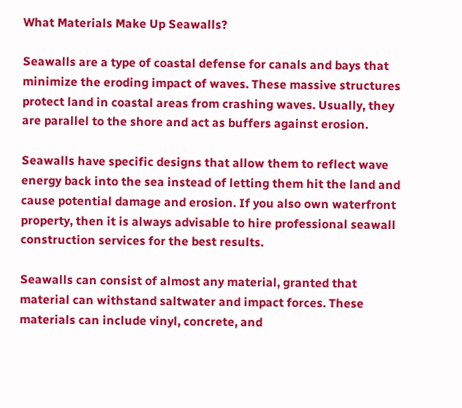What Materials Make Up Seawalls?

Seawalls are a type of coastal defense for canals and bays that minimize the eroding impact of waves. These massive structures protect land in coastal areas from crashing waves. Usually, they are parallel to the shore and act as buffers against erosion.

Seawalls have specific designs that allow them to reflect wave energy back into the sea instead of letting them hit the land and cause potential damage and erosion. If you also own waterfront property, then it is always advisable to hire professional seawall construction services for the best results.

Seawalls can consist of almost any material, granted that material can withstand saltwater and impact forces. These materials can include vinyl, concrete, and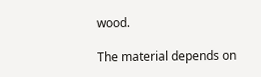wood.

The material depends on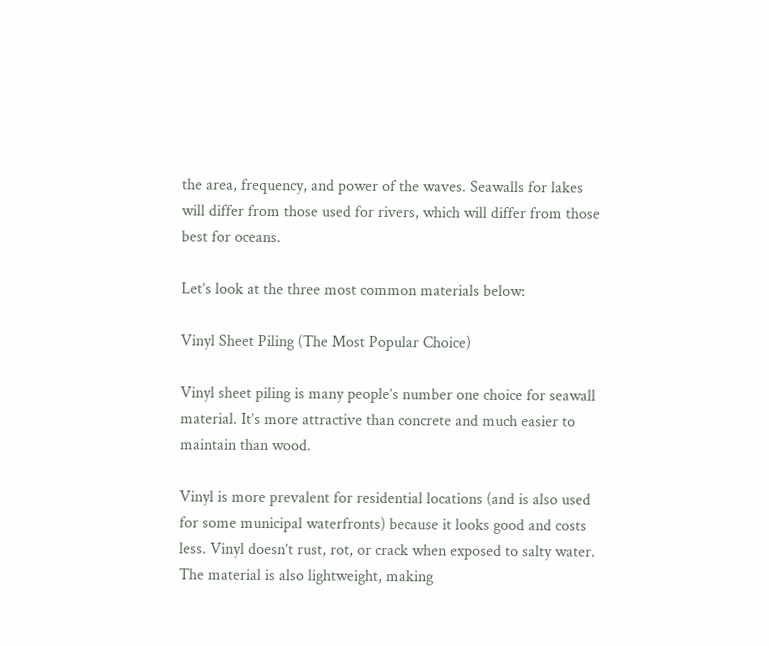the area, frequency, and power of the waves. Seawalls for lakes will differ from those used for rivers, which will differ from those best for oceans.

Let’s look at the three most common materials below:

Vinyl Sheet Piling (The Most Popular Choice)

Vinyl sheet piling is many people’s number one choice for seawall material. It’s more attractive than concrete and much easier to maintain than wood.

Vinyl is more prevalent for residential locations (and is also used for some municipal waterfronts) because it looks good and costs less. Vinyl doesn’t rust, rot, or crack when exposed to salty water. The material is also lightweight, making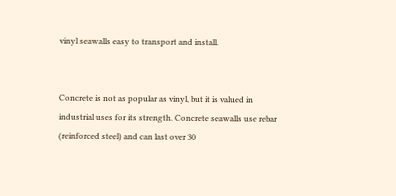vinyl seawalls easy to transport and install.


Concrete is not as popular as vinyl, but it is valued in industrial uses for its strength. Concrete seawalls use rebar (reinforced steel) and can last over 30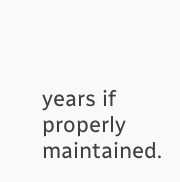years if properly maintained.